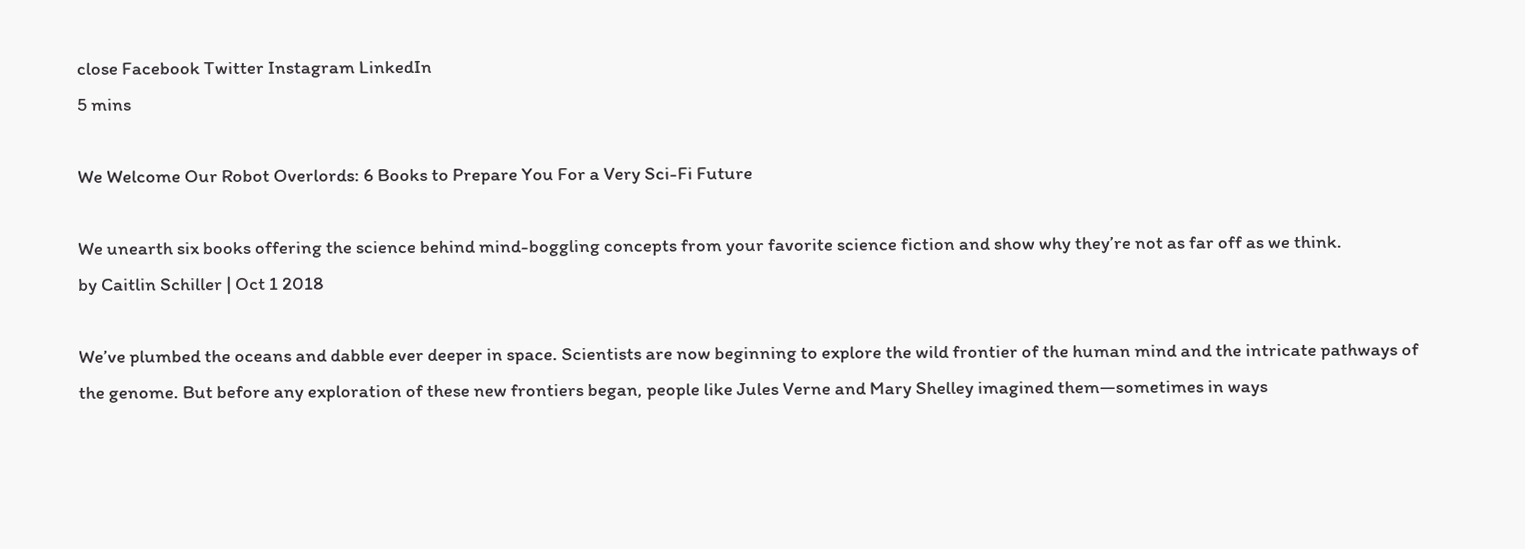close Facebook Twitter Instagram LinkedIn
5 mins

We Welcome Our Robot Overlords: 6 Books to Prepare You For a Very Sci-Fi Future

We unearth six books offering the science behind mind-boggling concepts from your favorite science fiction and show why they’re not as far off as we think.
by Caitlin Schiller | Oct 1 2018

We’ve plumbed the oceans and dabble ever deeper in space. Scientists are now beginning to explore the wild frontier of the human mind and the intricate pathways of the genome. But before any exploration of these new frontiers began, people like Jules Verne and Mary Shelley imagined them—sometimes in ways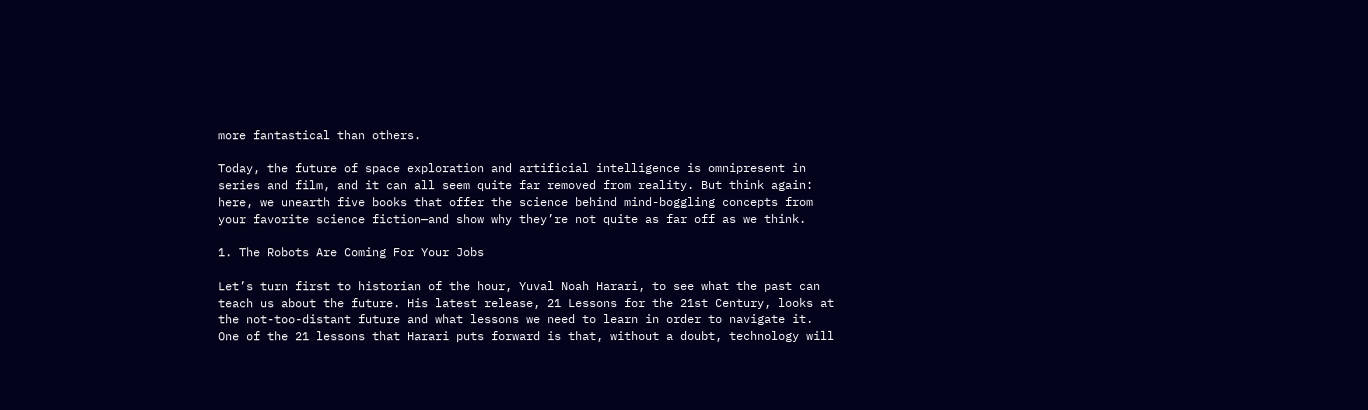more fantastical than others.

Today, the future of space exploration and artificial intelligence is omnipresent in series and film, and it can all seem quite far removed from reality. But think again: here, we unearth five books that offer the science behind mind-boggling concepts from your favorite science fiction—and show why they’re not quite as far off as we think.

1. The Robots Are Coming For Your Jobs

Let’s turn first to historian of the hour, Yuval Noah Harari, to see what the past can teach us about the future. His latest release, 21 Lessons for the 21st Century, looks at the not-too-distant future and what lessons we need to learn in order to navigate it. One of the 21 lessons that Harari puts forward is that, without a doubt, technology will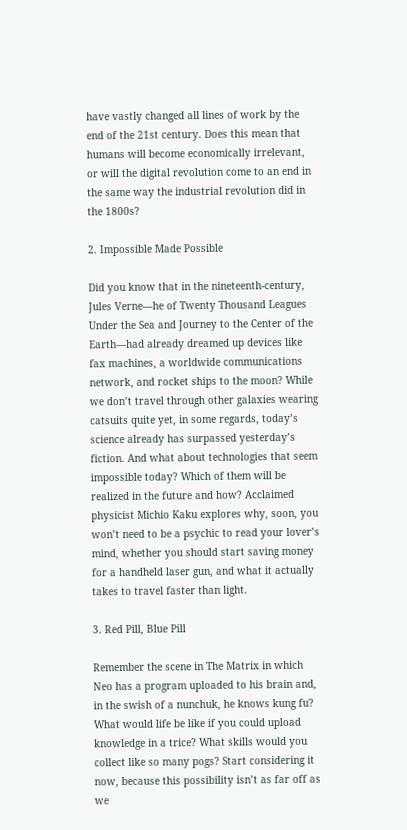have vastly changed all lines of work by the end of the 21st century. Does this mean that humans will become economically irrelevant, or will the digital revolution come to an end in the same way the industrial revolution did in the 1800s?

2. Impossible Made Possible

Did you know that in the nineteenth-century, Jules Verne—he of Twenty Thousand Leagues Under the Sea and Journey to the Center of the Earth—had already dreamed up devices like fax machines, a worldwide communications network, and rocket ships to the moon? While we don’t travel through other galaxies wearing catsuits quite yet, in some regards, today’s science already has surpassed yesterday’s fiction. And what about technologies that seem impossible today? Which of them will be realized in the future and how? Acclaimed physicist Michio Kaku explores why, soon, you won’t need to be a psychic to read your lover’s mind, whether you should start saving money for a handheld laser gun, and what it actually takes to travel faster than light.

3. Red Pill, Blue Pill

Remember the scene in The Matrix in which Neo has a program uploaded to his brain and, in the swish of a nunchuk, he knows kung fu? What would life be like if you could upload knowledge in a trice? What skills would you collect like so many pogs? Start considering it now, because this possibility isn’t as far off as we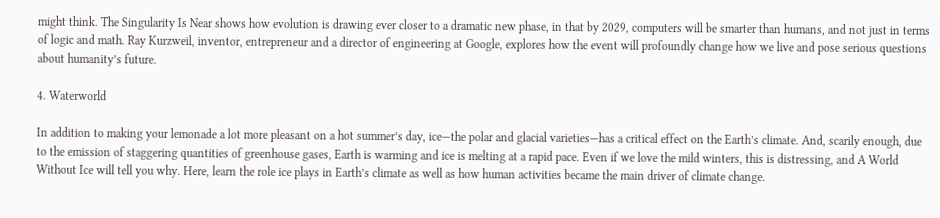might think. The Singularity Is Near shows how evolution is drawing ever closer to a dramatic new phase, in that by 2029, computers will be smarter than humans, and not just in terms of logic and math. Ray Kurzweil, inventor, entrepreneur and a director of engineering at Google, explores how the event will profoundly change how we live and pose serious questions about humanity’s future.

4. Waterworld

In addition to making your lemonade a lot more pleasant on a hot summer’s day, ice—the polar and glacial varieties—has a critical effect on the Earth’s climate. And, scarily enough, due to the emission of staggering quantities of greenhouse gases, Earth is warming and ice is melting at a rapid pace. Even if we love the mild winters, this is distressing, and A World Without Ice will tell you why. Here, learn the role ice plays in Earth’s climate as well as how human activities became the main driver of climate change.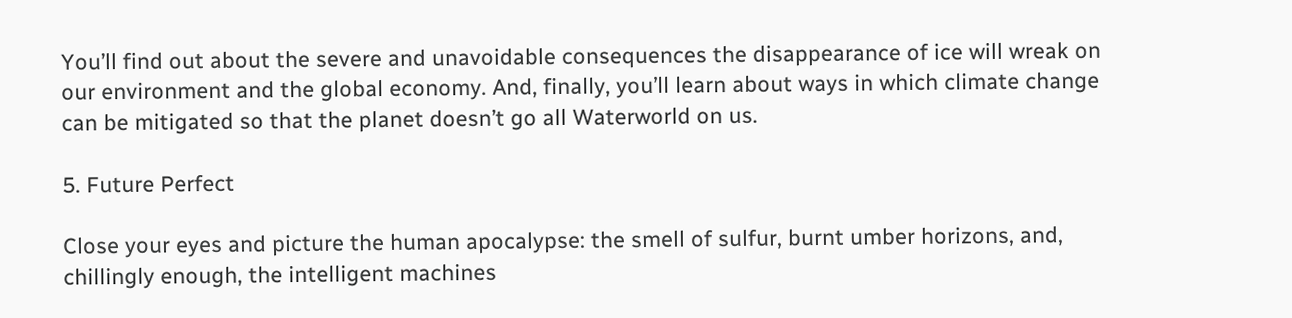You’ll find out about the severe and unavoidable consequences the disappearance of ice will wreak on our environment and the global economy. And, finally, you’ll learn about ways in which climate change can be mitigated so that the planet doesn’t go all Waterworld on us.

5. Future Perfect

Close your eyes and picture the human apocalypse: the smell of sulfur, burnt umber horizons, and, chillingly enough, the intelligent machines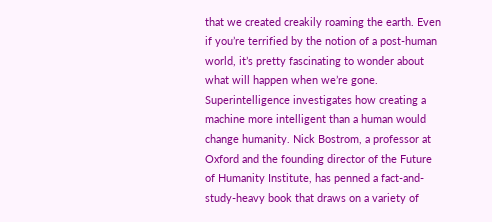that we created creakily roaming the earth. Even if you’re terrified by the notion of a post-human world, it’s pretty fascinating to wonder about what will happen when we’re gone. Superintelligence investigates how creating a machine more intelligent than a human would change humanity. Nick Bostrom, a professor at Oxford and the founding director of the Future of Humanity Institute, has penned a fact-and-study-heavy book that draws on a variety of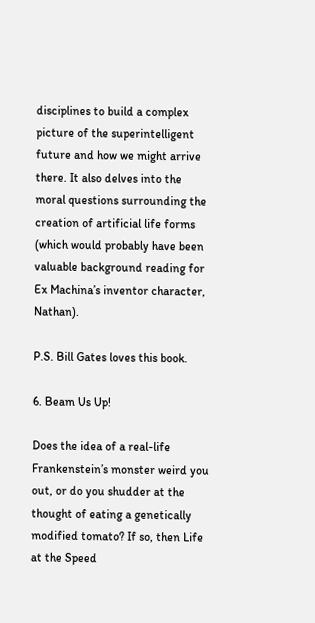disciplines to build a complex picture of the superintelligent future and how we might arrive there. It also delves into the moral questions surrounding the creation of artificial life forms (which would probably have been valuable background reading for Ex Machina’s inventor character, Nathan).

P.S. Bill Gates loves this book.

6. Beam Us Up!

Does the idea of a real-life Frankenstein’s monster weird you out, or do you shudder at the thought of eating a genetically modified tomato? If so, then Life at the Speed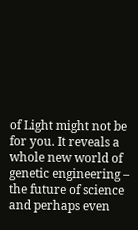of Light might not be for you. It reveals a whole new world of genetic engineering – the future of science and perhaps even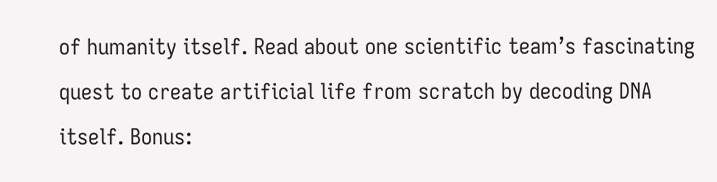of humanity itself. Read about one scientific team’s fascinating quest to create artificial life from scratch by decoding DNA itself. Bonus: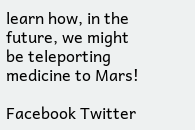learn how, in the future, we might be teleporting medicine to Mars!

Facebook Twitter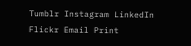Tumblr Instagram LinkedIn Flickr Email Print